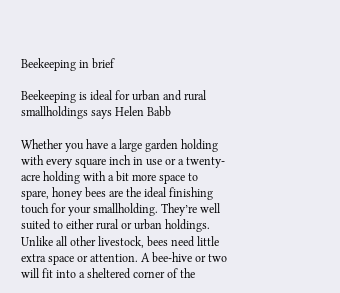Beekeeping in brief

Beekeeping is ideal for urban and rural smallholdings says Helen Babb

Whether you have a large garden holding with every square inch in use or a twenty-acre holding with a bit more space to spare, honey bees are the ideal finishing touch for your smallholding. They’re well suited to either rural or urban holdings. Unlike all other livestock, bees need little extra space or attention. A bee-hive or two will fit into a sheltered corner of the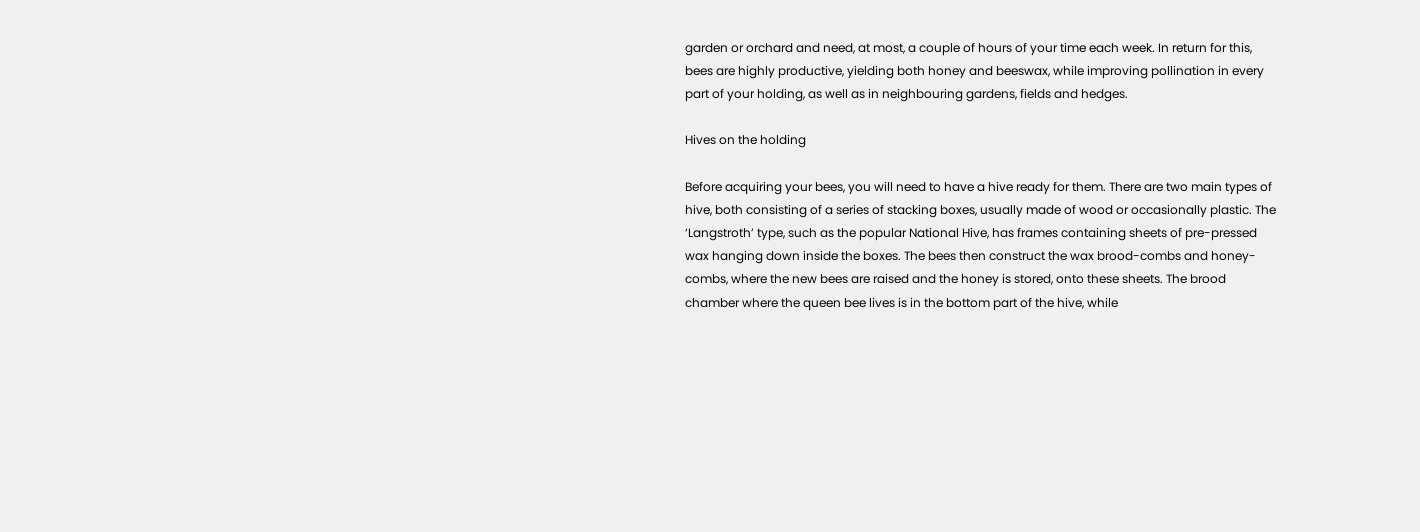garden or orchard and need, at most, a couple of hours of your time each week. In return for this, bees are highly productive, yielding both honey and beeswax, while improving pollination in every part of your holding, as well as in neighbouring gardens, fields and hedges.

Hives on the holding

Before acquiring your bees, you will need to have a hive ready for them. There are two main types of hive, both consisting of a series of stacking boxes, usually made of wood or occasionally plastic. The ‘Langstroth’ type, such as the popular National Hive, has frames containing sheets of pre-pressed wax hanging down inside the boxes. The bees then construct the wax brood-combs and honey-combs, where the new bees are raised and the honey is stored, onto these sheets. The brood chamber where the queen bee lives is in the bottom part of the hive, while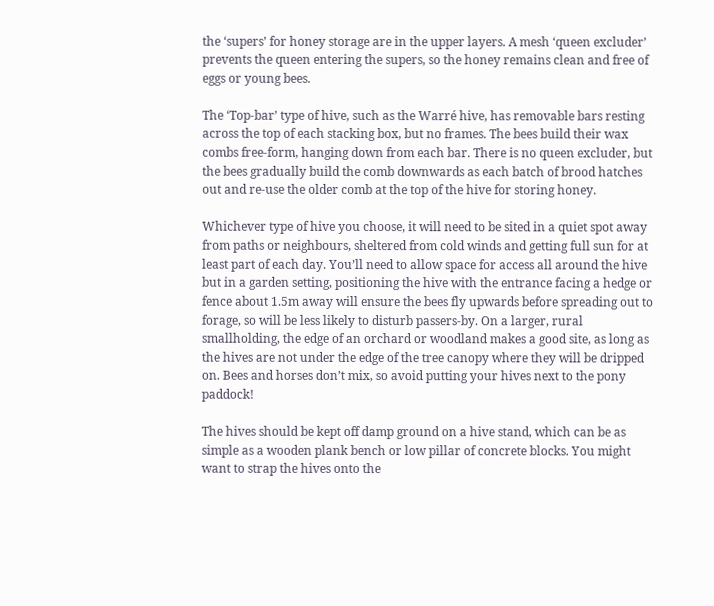the ‘supers’ for honey storage are in the upper layers. A mesh ‘queen excluder’ prevents the queen entering the supers, so the honey remains clean and free of eggs or young bees.

The ‘Top-bar’ type of hive, such as the Warré hive, has removable bars resting across the top of each stacking box, but no frames. The bees build their wax combs free-form, hanging down from each bar. There is no queen excluder, but the bees gradually build the comb downwards as each batch of brood hatches out and re-use the older comb at the top of the hive for storing honey.

Whichever type of hive you choose, it will need to be sited in a quiet spot away from paths or neighbours, sheltered from cold winds and getting full sun for at least part of each day. You’ll need to allow space for access all around the hive but in a garden setting, positioning the hive with the entrance facing a hedge or fence about 1.5m away will ensure the bees fly upwards before spreading out to forage, so will be less likely to disturb passers-by. On a larger, rural smallholding, the edge of an orchard or woodland makes a good site, as long as the hives are not under the edge of the tree canopy where they will be dripped on. Bees and horses don’t mix, so avoid putting your hives next to the pony paddock!

The hives should be kept off damp ground on a hive stand, which can be as simple as a wooden plank bench or low pillar of concrete blocks. You might want to strap the hives onto the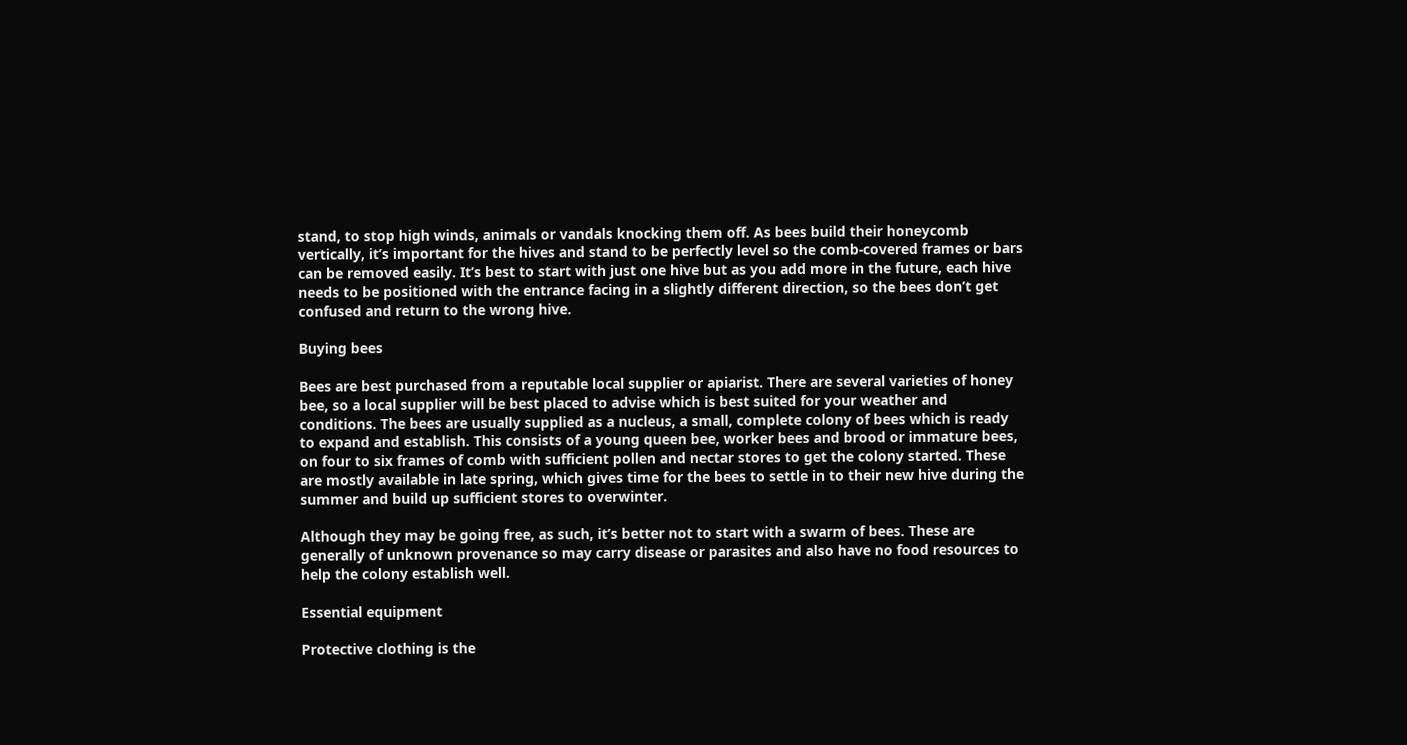stand, to stop high winds, animals or vandals knocking them off. As bees build their honeycomb vertically, it’s important for the hives and stand to be perfectly level so the comb-covered frames or bars can be removed easily. It’s best to start with just one hive but as you add more in the future, each hive needs to be positioned with the entrance facing in a slightly different direction, so the bees don’t get confused and return to the wrong hive.

Buying bees

Bees are best purchased from a reputable local supplier or apiarist. There are several varieties of honey bee, so a local supplier will be best placed to advise which is best suited for your weather and conditions. The bees are usually supplied as a nucleus, a small, complete colony of bees which is ready to expand and establish. This consists of a young queen bee, worker bees and brood or immature bees, on four to six frames of comb with sufficient pollen and nectar stores to get the colony started. These are mostly available in late spring, which gives time for the bees to settle in to their new hive during the summer and build up sufficient stores to overwinter.

Although they may be going free, as such, it’s better not to start with a swarm of bees. These are generally of unknown provenance so may carry disease or parasites and also have no food resources to help the colony establish well.

Essential equipment

Protective clothing is the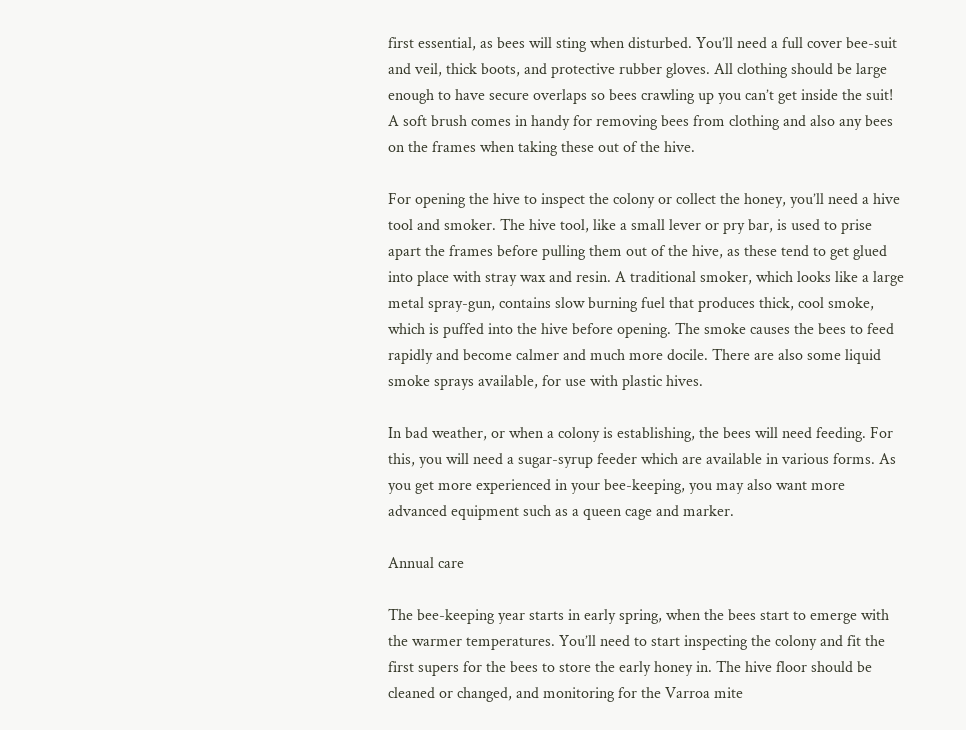first essential, as bees will sting when disturbed. You’ll need a full cover bee-suit and veil, thick boots, and protective rubber gloves. All clothing should be large enough to have secure overlaps so bees crawling up you can’t get inside the suit! A soft brush comes in handy for removing bees from clothing and also any bees on the frames when taking these out of the hive.

For opening the hive to inspect the colony or collect the honey, you’ll need a hive tool and smoker. The hive tool, like a small lever or pry bar, is used to prise apart the frames before pulling them out of the hive, as these tend to get glued into place with stray wax and resin. A traditional smoker, which looks like a large metal spray-gun, contains slow burning fuel that produces thick, cool smoke, which is puffed into the hive before opening. The smoke causes the bees to feed rapidly and become calmer and much more docile. There are also some liquid smoke sprays available, for use with plastic hives.

In bad weather, or when a colony is establishing, the bees will need feeding. For this, you will need a sugar-syrup feeder which are available in various forms. As you get more experienced in your bee-keeping, you may also want more advanced equipment such as a queen cage and marker.

Annual care

The bee-keeping year starts in early spring, when the bees start to emerge with the warmer temperatures. You’ll need to start inspecting the colony and fit the first supers for the bees to store the early honey in. The hive floor should be cleaned or changed, and monitoring for the Varroa mite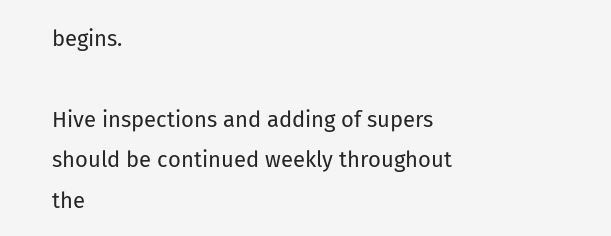begins.

Hive inspections and adding of supers should be continued weekly throughout the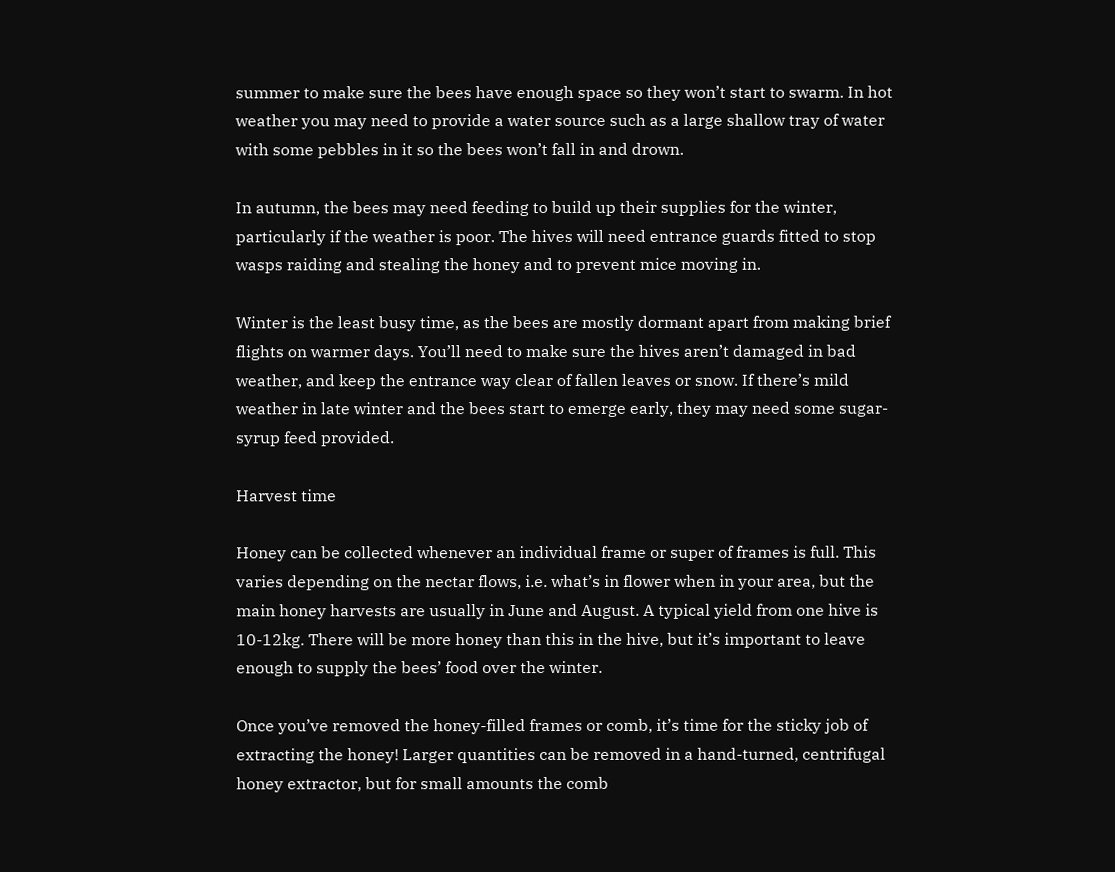summer to make sure the bees have enough space so they won’t start to swarm. In hot weather you may need to provide a water source such as a large shallow tray of water with some pebbles in it so the bees won’t fall in and drown.

In autumn, the bees may need feeding to build up their supplies for the winter, particularly if the weather is poor. The hives will need entrance guards fitted to stop wasps raiding and stealing the honey and to prevent mice moving in.

Winter is the least busy time, as the bees are mostly dormant apart from making brief flights on warmer days. You’ll need to make sure the hives aren’t damaged in bad weather, and keep the entrance way clear of fallen leaves or snow. If there’s mild weather in late winter and the bees start to emerge early, they may need some sugar-syrup feed provided.

Harvest time

Honey can be collected whenever an individual frame or super of frames is full. This varies depending on the nectar flows, i.e. what’s in flower when in your area, but the main honey harvests are usually in June and August. A typical yield from one hive is 10-12kg. There will be more honey than this in the hive, but it’s important to leave enough to supply the bees’ food over the winter.

Once you’ve removed the honey-filled frames or comb, it’s time for the sticky job of extracting the honey! Larger quantities can be removed in a hand-turned, centrifugal honey extractor, but for small amounts the comb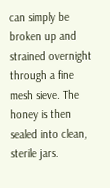can simply be broken up and strained overnight through a fine mesh sieve. The honey is then sealed into clean, sterile jars.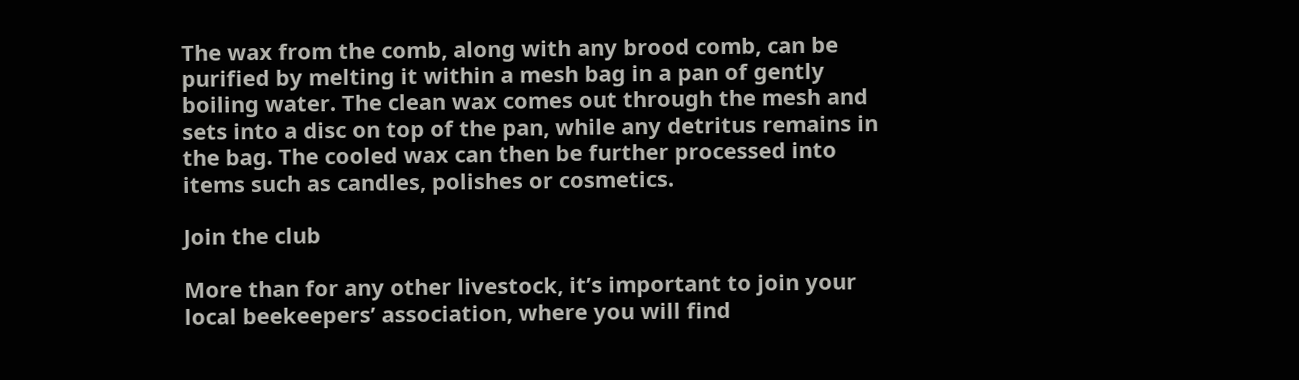The wax from the comb, along with any brood comb, can be purified by melting it within a mesh bag in a pan of gently boiling water. The clean wax comes out through the mesh and sets into a disc on top of the pan, while any detritus remains in the bag. The cooled wax can then be further processed into items such as candles, polishes or cosmetics.

Join the club

More than for any other livestock, it’s important to join your local beekeepers’ association, where you will find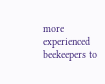more experienced beekeepers to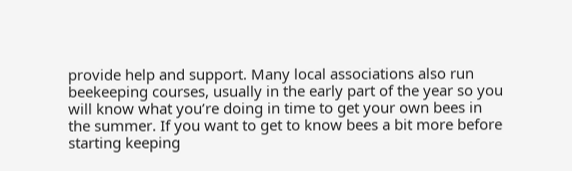provide help and support. Many local associations also run beekeeping courses, usually in the early part of the year so you will know what you’re doing in time to get your own bees in the summer. If you want to get to know bees a bit more before starting keeping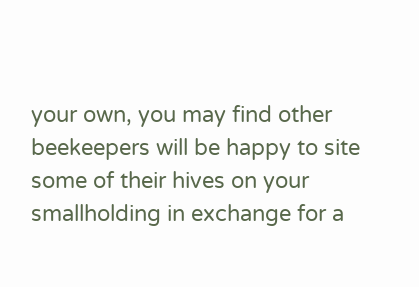your own, you may find other beekeepers will be happy to site some of their hives on your smallholding in exchange for a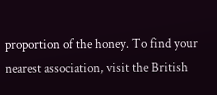proportion of the honey. To find your nearest association, visit the British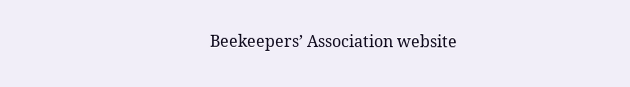Beekeepers’ Association website